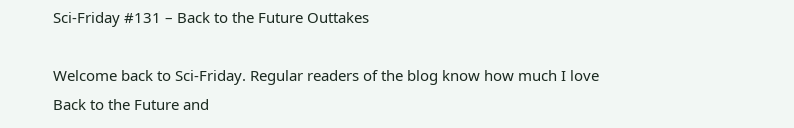Sci-Friday #131 – Back to the Future Outtakes

Welcome back to Sci-Friday. Regular readers of the blog know how much I love Back to the Future and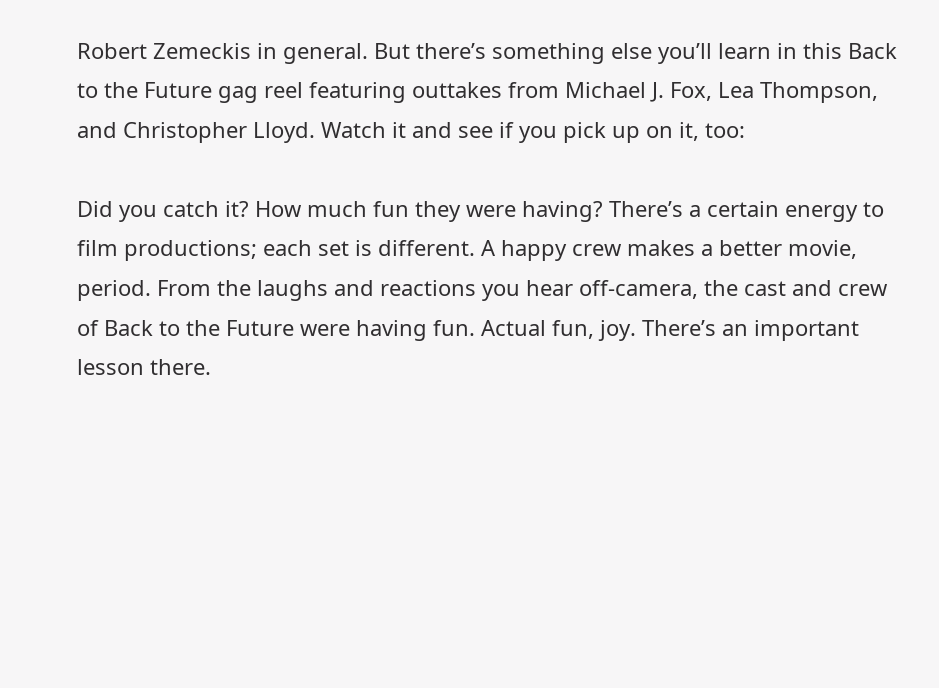Robert Zemeckis in general. But there’s something else you’ll learn in this Back to the Future gag reel featuring outtakes from Michael J. Fox, Lea Thompson, and Christopher Lloyd. Watch it and see if you pick up on it, too:

Did you catch it? How much fun they were having? There’s a certain energy to film productions; each set is different. A happy crew makes a better movie, period. From the laughs and reactions you hear off-camera, the cast and crew of Back to the Future were having fun. Actual fun, joy. There’s an important lesson there.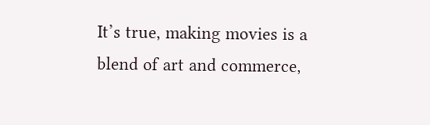It’s true, making movies is a blend of art and commerce,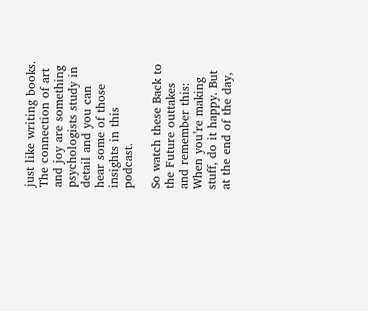just like writing books. The connection of art and joy are something psychologists study in detail and you can hear some of those insights in this podcast.

So watch these Back to the Future outtakes and remember this: When you’re making stuff, do it happy. But at the end of the day,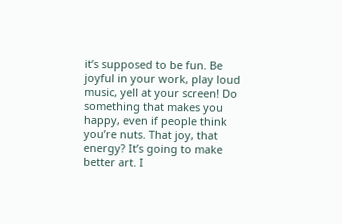it’s supposed to be fun. Be joyful in your work, play loud music, yell at your screen! Do something that makes you happy, even if people think you’re nuts. That joy, that energy? It’s going to make better art. I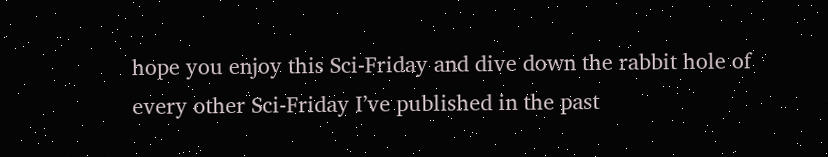hope you enjoy this Sci-Friday and dive down the rabbit hole of every other Sci-Friday I’ve published in the past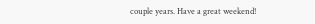couple years. Have a great weekend!